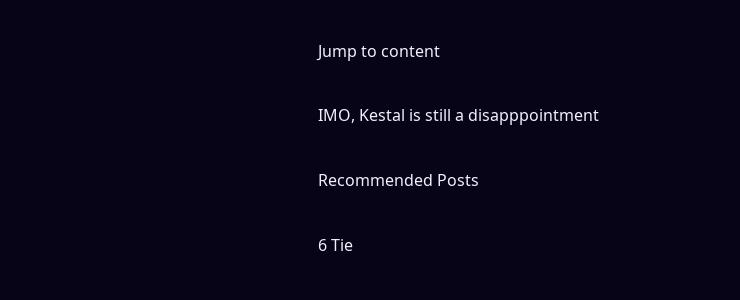Jump to content

IMO, Kestal is still a disapppointment

Recommended Posts

6 Tie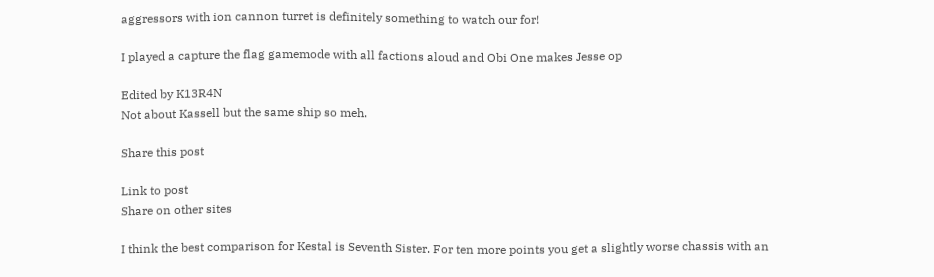aggressors with ion cannon turret is definitely something to watch our for!

I played a capture the flag gamemode with all factions aloud and Obi One makes Jesse op

Edited by K13R4N
Not about Kassell but the same ship so meh.

Share this post

Link to post
Share on other sites

I think the best comparison for Kestal is Seventh Sister. For ten more points you get a slightly worse chassis with an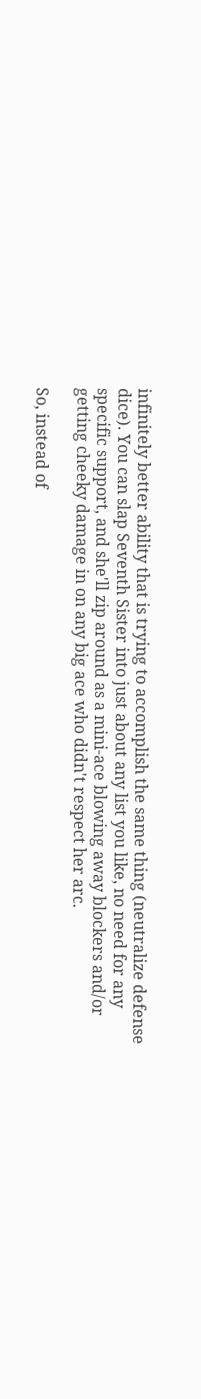infinitely better ability that is trying to accomplish the same thing (neutralize defense dice). You can slap Seventh Sister into just about any list you like, no need for any specific support, and she'll zip around as a mini-ace blowing away blockers and/or getting cheeky damage in on any big ace who didn't respect her arc.

So, instead of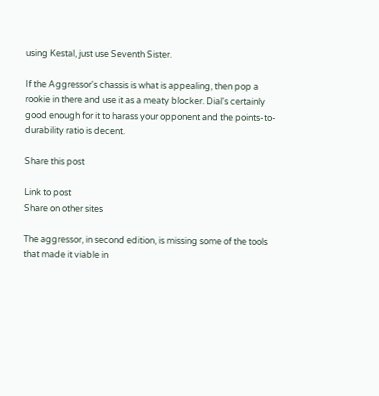using Kestal, just use Seventh Sister.

If the Aggressor's chassis is what is appealing, then pop a rookie in there and use it as a meaty blocker. Dial's certainly good enough for it to harass your opponent and the points-to-durability ratio is decent.

Share this post

Link to post
Share on other sites

The aggressor, in second edition, is missing some of the tools that made it viable in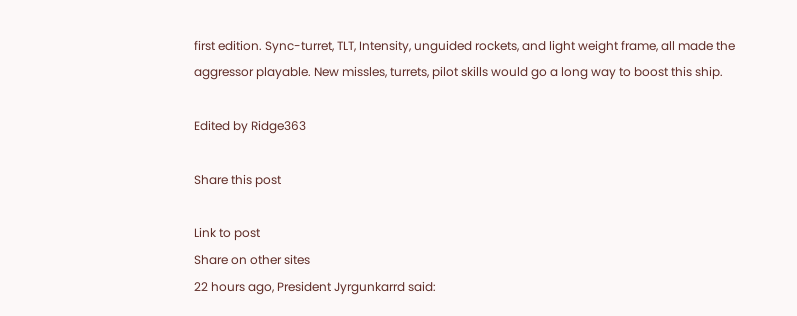first edition. Sync-turret, TLT, Intensity, unguided rockets, and light weight frame, all made the aggressor playable. New missles, turrets, pilot skills would go a long way to boost this ship.

Edited by Ridge363

Share this post

Link to post
Share on other sites
22 hours ago, President Jyrgunkarrd said: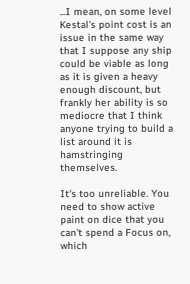...I mean, on some level Kestal's point cost is an issue in the same way that I suppose any ship could be viable as long as it is given a heavy enough discount, but frankly her ability is so mediocre that I think anyone trying to build a list around it is hamstringing themselves.

It's too unreliable. You need to show active paint on dice that you can't spend a Focus on, which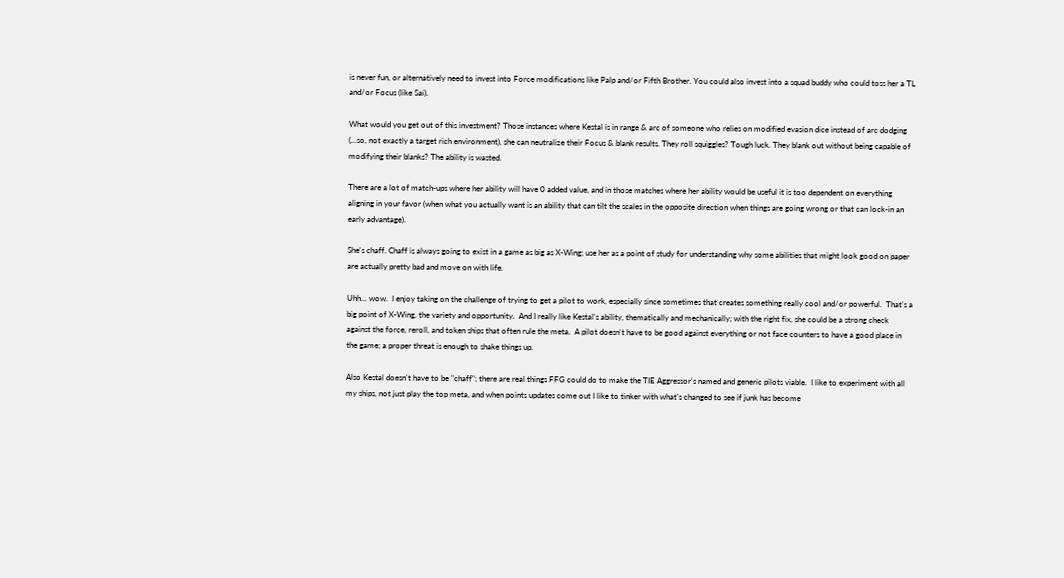is never fun, or alternatively need to invest into Force modifications like Palp and/or Fifth Brother. You could also invest into a squad buddy who could toss her a TL and/or Focus (like Sai).

What would you get out of this investment? Those instances where Kestal is in range & arc of someone who relies on modified evasion dice instead of arc dodging (...so, not exactly a target rich environment), she can neutralize their Focus & blank results. They roll squiggles? Tough luck. They blank out without being capable of modifying their blanks? The ability is wasted.

There are a lot of match-ups where her ability will have 0 added value, and in those matches where her ability would be useful it is too dependent on everything aligning in your favor (when what you actually want is an ability that can tilt the scales in the opposite direction when things are going wrong or that can lock-in an early advantage).

She's chaff. Chaff is always going to exist in a game as big as X-Wing; use her as a point of study for understanding why some abilities that might look good on paper are actually pretty bad and move on with life.

Uhh... wow.  I enjoy taking on the challenge of trying to get a pilot to work, especially since sometimes that creates something really cool and/or powerful.  That's a big point of X-Wing, the variety and opportunity.  And I really like Kestal's ability, thematically and mechanically; with the right fix, she could be a strong check against the force, reroll, and token ships that often rule the meta.  A pilot doesn't have to be good against everything or not face counters to have a good place in the game; a proper threat is enough to shake things up.

Also Kestal doesn't have to be "chaff"; there are real things FFG could do to make the TIE Aggressor's named and generic pilots viable.  I like to experiment with all my ships, not just play the top meta, and when points updates come out I like to tinker with what's changed to see if junk has become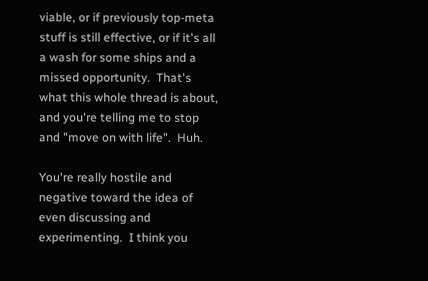viable, or if previously top-meta stuff is still effective, or if it's all a wash for some ships and a missed opportunity.  That's what this whole thread is about, and you're telling me to stop and "move on with life".  Huh.

You're really hostile and negative toward the idea of even discussing and experimenting.  I think you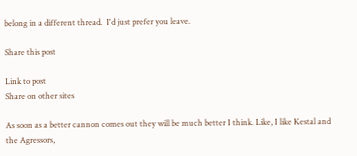belong in a different thread.  I'd just prefer you leave.

Share this post

Link to post
Share on other sites

As soon as a better cannon comes out they will be much better I think. Like, I like Kestal and the Agressors,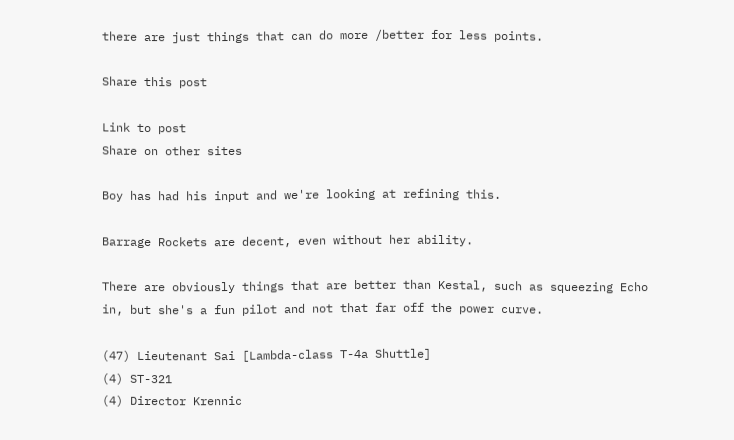there are just things that can do more /better for less points.

Share this post

Link to post
Share on other sites

Boy has had his input and we're looking at refining this.

Barrage Rockets are decent, even without her ability.

There are obviously things that are better than Kestal, such as squeezing Echo in, but she's a fun pilot and not that far off the power curve.

(47) Lieutenant Sai [Lambda-class T-4a Shuttle]
(4) ST-321
(4) Director Krennic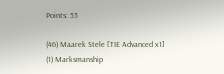Points: 55

(46) Maarek Stele [TIE Advanced x1]
(1) Marksmanship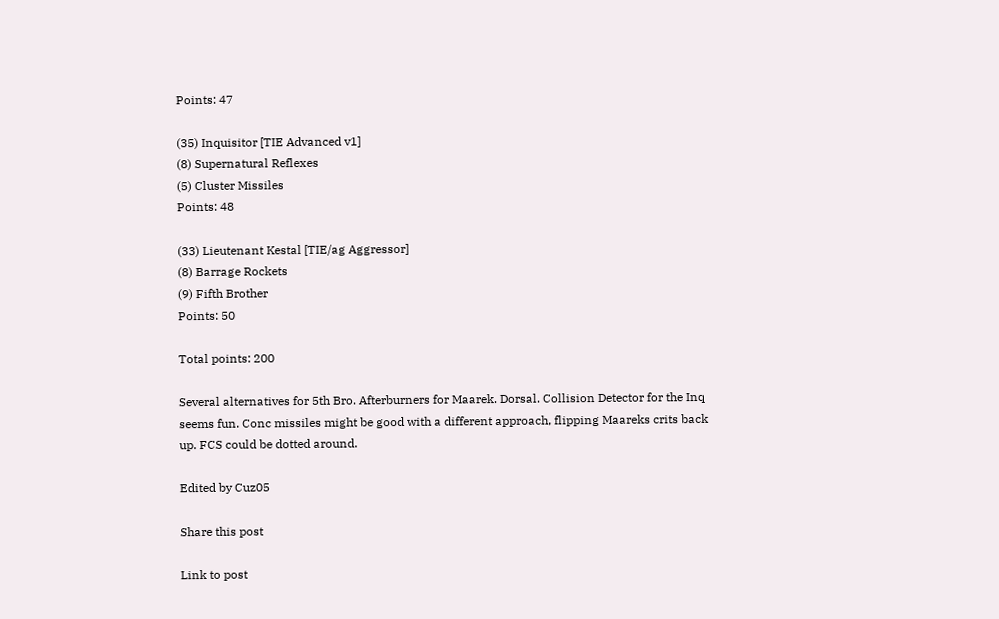Points: 47

(35) Inquisitor [TIE Advanced v1]
(8) Supernatural Reflexes
(5) Cluster Missiles
Points: 48

(33) Lieutenant Kestal [TIE/ag Aggressor]
(8) Barrage Rockets
(9) Fifth Brother
Points: 50

Total points: 200

Several alternatives for 5th Bro. Afterburners for Maarek. Dorsal. Collision Detector for the Inq seems fun. Conc missiles might be good with a different approach, flipping Maareks crits back up. FCS could be dotted around.

Edited by Cuz05

Share this post

Link to post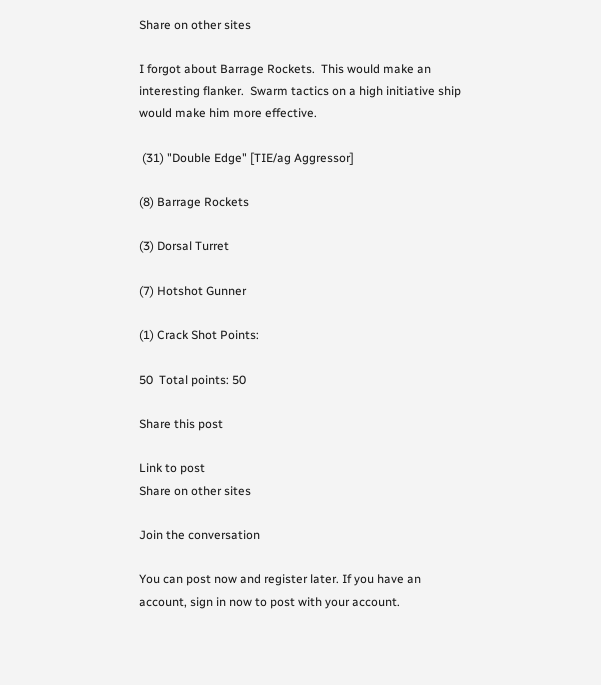Share on other sites

I forgot about Barrage Rockets.  This would make an interesting flanker.  Swarm tactics on a high initiative ship would make him more effective.

 (31) "Double Edge" [TIE/ag Aggressor]

(8) Barrage Rockets

(3) Dorsal Turret

(7) Hotshot Gunner

(1) Crack Shot Points:

50  Total points: 50

Share this post

Link to post
Share on other sites

Join the conversation

You can post now and register later. If you have an account, sign in now to post with your account.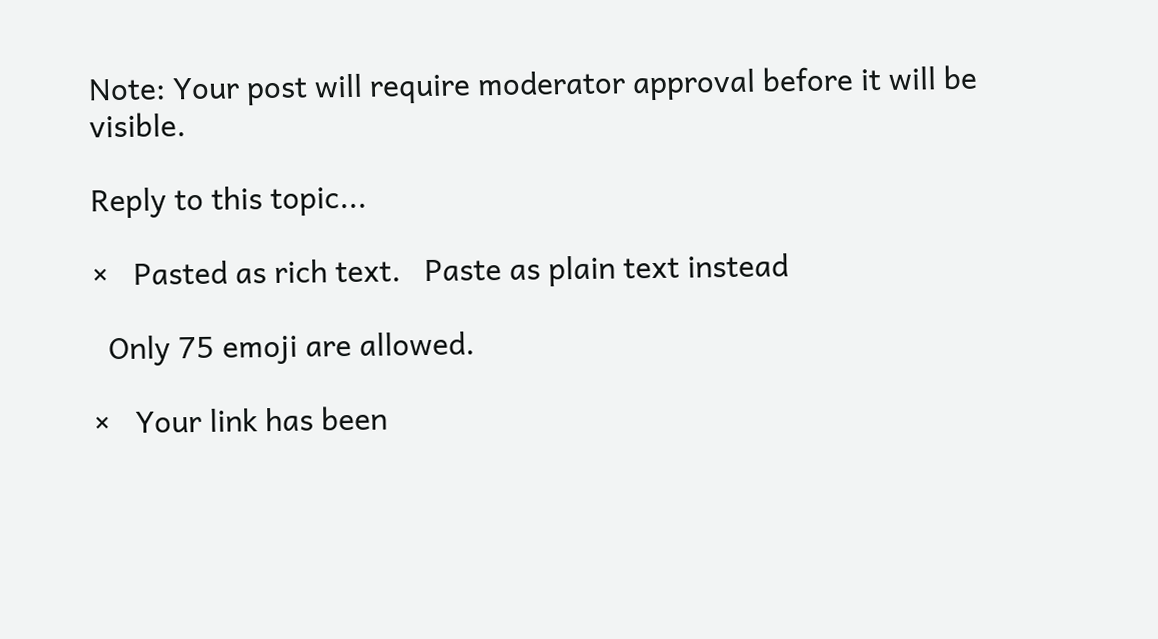Note: Your post will require moderator approval before it will be visible.

Reply to this topic...

×   Pasted as rich text.   Paste as plain text instead

  Only 75 emoji are allowed.

×   Your link has been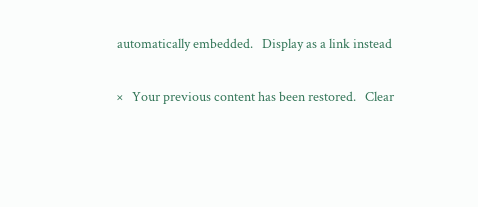automatically embedded.   Display as a link instead

×   Your previous content has been restored.   Clear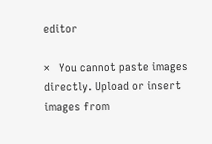editor

×   You cannot paste images directly. Upload or insert images from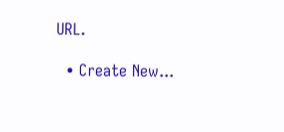URL.

  • Create New...